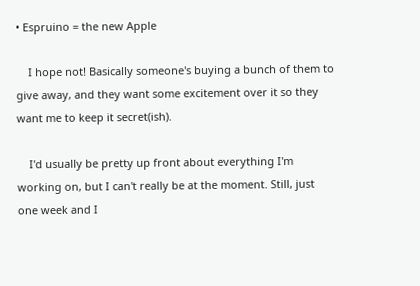• Espruino = the new Apple

    I hope not! Basically someone's buying a bunch of them to give away, and they want some excitement over it so they want me to keep it secret(ish).

    I'd usually be pretty up front about everything I'm working on, but I can't really be at the moment. Still, just one week and I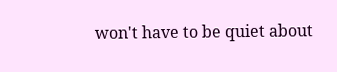won't have to be quiet about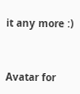it any more :)


Avatar for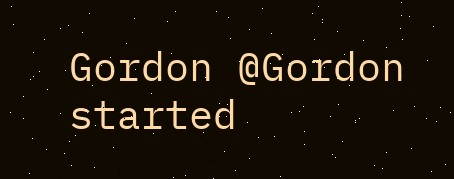Gordon @Gordon started